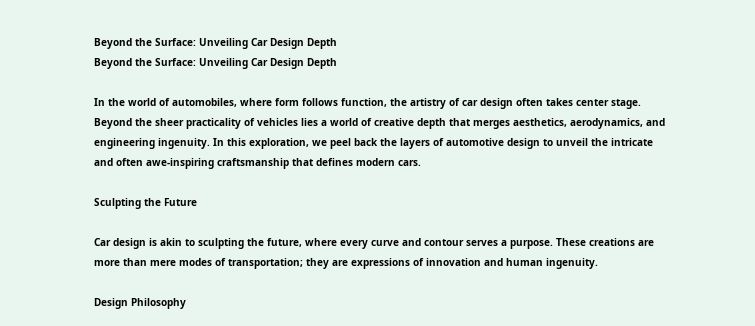Beyond the Surface: Unveiling Car Design Depth
Beyond the Surface: Unveiling Car Design Depth

In the world of automobiles, where form follows function, the artistry of car design often takes center stage. Beyond the sheer practicality of vehicles lies a world of creative depth that merges aesthetics, aerodynamics, and engineering ingenuity. In this exploration, we peel back the layers of automotive design to unveil the intricate and often awe-inspiring craftsmanship that defines modern cars.

Sculpting the Future

Car design is akin to sculpting the future, where every curve and contour serves a purpose. These creations are more than mere modes of transportation; they are expressions of innovation and human ingenuity.

Design Philosophy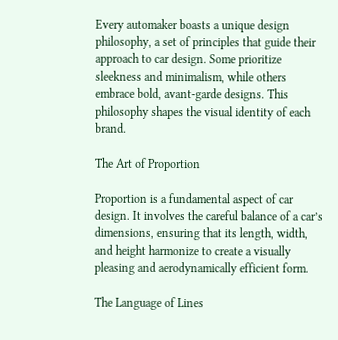Every automaker boasts a unique design philosophy, a set of principles that guide their approach to car design. Some prioritize sleekness and minimalism, while others embrace bold, avant-garde designs. This philosophy shapes the visual identity of each brand.

The Art of Proportion

Proportion is a fundamental aspect of car design. It involves the careful balance of a car’s dimensions, ensuring that its length, width, and height harmonize to create a visually pleasing and aerodynamically efficient form.

The Language of Lines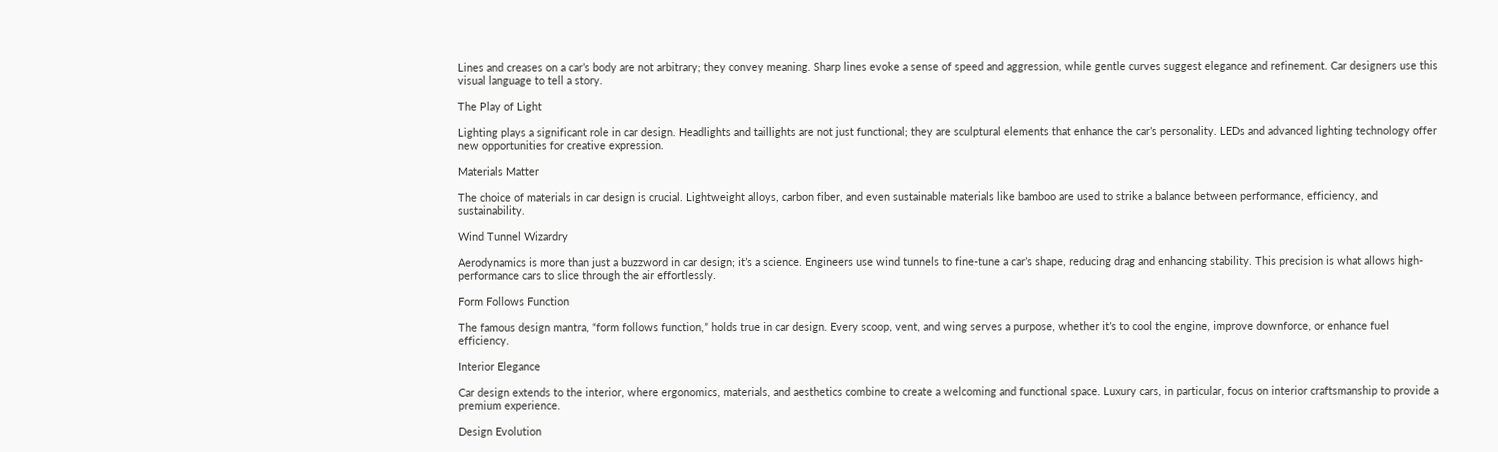Lines and creases on a car’s body are not arbitrary; they convey meaning. Sharp lines evoke a sense of speed and aggression, while gentle curves suggest elegance and refinement. Car designers use this visual language to tell a story.

The Play of Light

Lighting plays a significant role in car design. Headlights and taillights are not just functional; they are sculptural elements that enhance the car’s personality. LEDs and advanced lighting technology offer new opportunities for creative expression.

Materials Matter

The choice of materials in car design is crucial. Lightweight alloys, carbon fiber, and even sustainable materials like bamboo are used to strike a balance between performance, efficiency, and sustainability.

Wind Tunnel Wizardry

Aerodynamics is more than just a buzzword in car design; it’s a science. Engineers use wind tunnels to fine-tune a car’s shape, reducing drag and enhancing stability. This precision is what allows high-performance cars to slice through the air effortlessly.

Form Follows Function

The famous design mantra, “form follows function,” holds true in car design. Every scoop, vent, and wing serves a purpose, whether it’s to cool the engine, improve downforce, or enhance fuel efficiency.

Interior Elegance

Car design extends to the interior, where ergonomics, materials, and aesthetics combine to create a welcoming and functional space. Luxury cars, in particular, focus on interior craftsmanship to provide a premium experience.

Design Evolution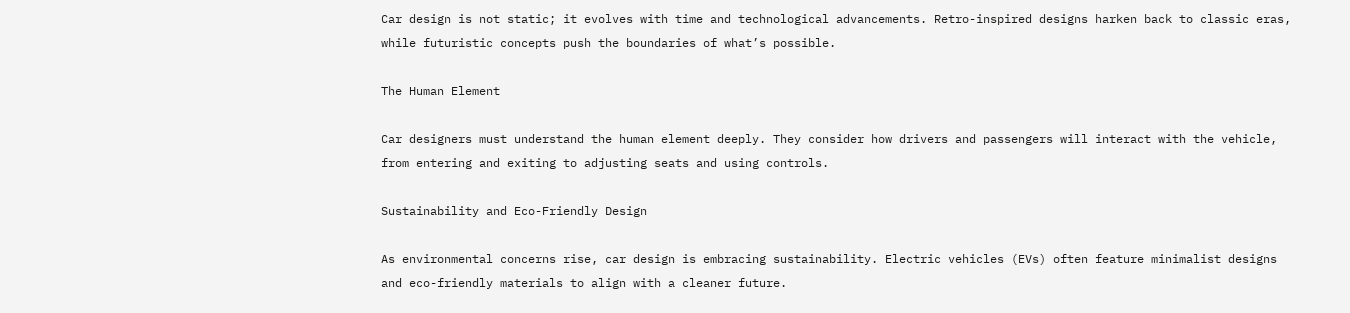Car design is not static; it evolves with time and technological advancements. Retro-inspired designs harken back to classic eras, while futuristic concepts push the boundaries of what’s possible.

The Human Element

Car designers must understand the human element deeply. They consider how drivers and passengers will interact with the vehicle, from entering and exiting to adjusting seats and using controls.

Sustainability and Eco-Friendly Design

As environmental concerns rise, car design is embracing sustainability. Electric vehicles (EVs) often feature minimalist designs and eco-friendly materials to align with a cleaner future.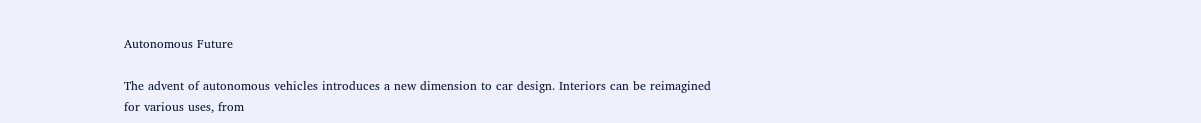Autonomous Future

The advent of autonomous vehicles introduces a new dimension to car design. Interiors can be reimagined for various uses, from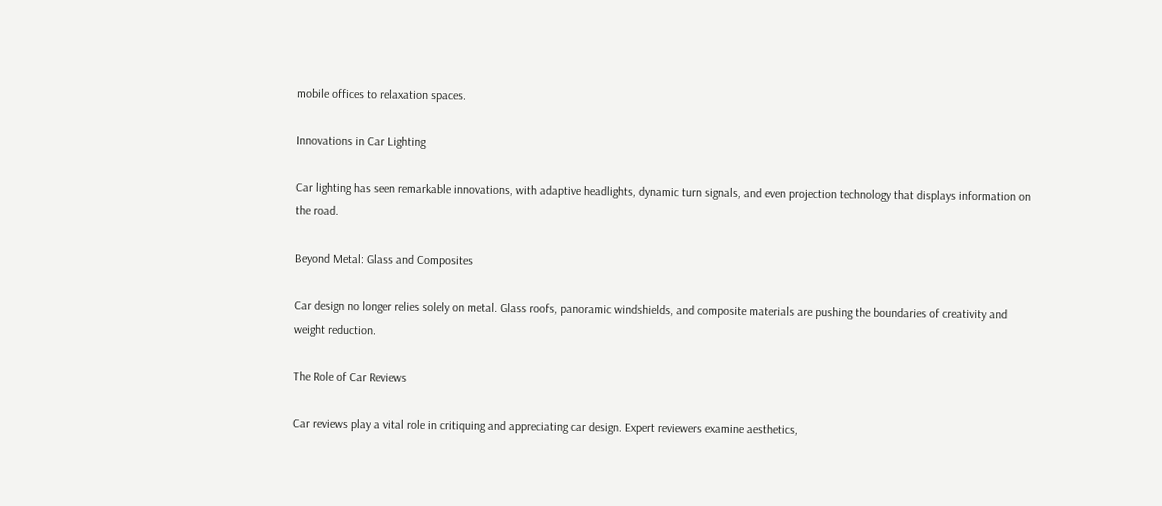mobile offices to relaxation spaces.

Innovations in Car Lighting

Car lighting has seen remarkable innovations, with adaptive headlights, dynamic turn signals, and even projection technology that displays information on the road.

Beyond Metal: Glass and Composites

Car design no longer relies solely on metal. Glass roofs, panoramic windshields, and composite materials are pushing the boundaries of creativity and weight reduction.

The Role of Car Reviews

Car reviews play a vital role in critiquing and appreciating car design. Expert reviewers examine aesthetics,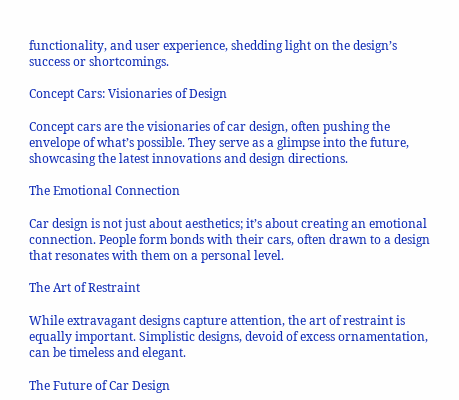functionality, and user experience, shedding light on the design’s success or shortcomings.

Concept Cars: Visionaries of Design

Concept cars are the visionaries of car design, often pushing the envelope of what’s possible. They serve as a glimpse into the future, showcasing the latest innovations and design directions.

The Emotional Connection

Car design is not just about aesthetics; it’s about creating an emotional connection. People form bonds with their cars, often drawn to a design that resonates with them on a personal level.

The Art of Restraint

While extravagant designs capture attention, the art of restraint is equally important. Simplistic designs, devoid of excess ornamentation, can be timeless and elegant.

The Future of Car Design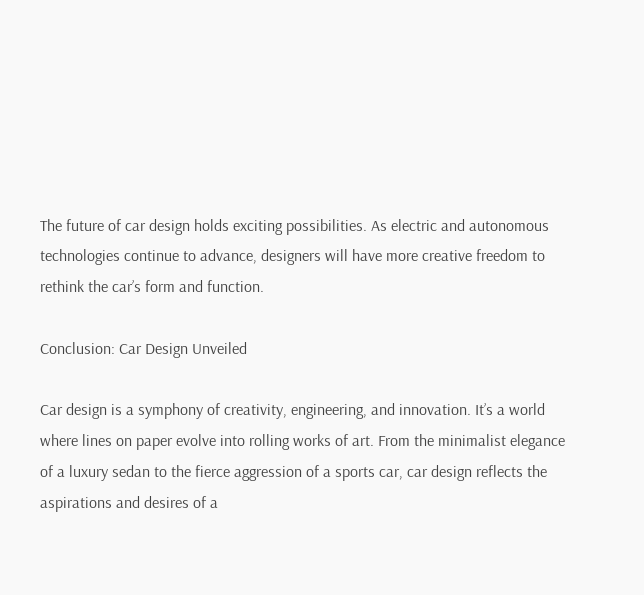The future of car design holds exciting possibilities. As electric and autonomous technologies continue to advance, designers will have more creative freedom to rethink the car’s form and function.

Conclusion: Car Design Unveiled

Car design is a symphony of creativity, engineering, and innovation. It’s a world where lines on paper evolve into rolling works of art. From the minimalist elegance of a luxury sedan to the fierce aggression of a sports car, car design reflects the aspirations and desires of a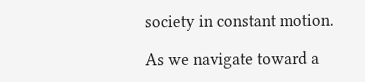society in constant motion.

As we navigate toward a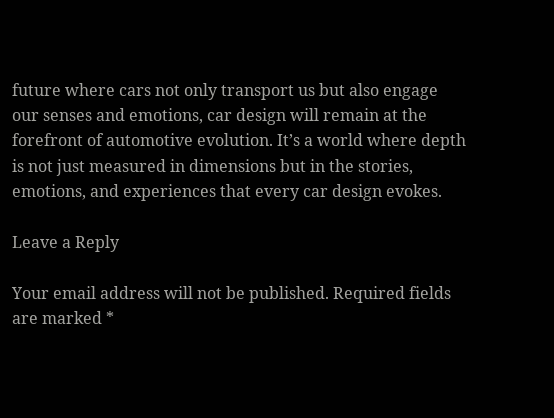future where cars not only transport us but also engage our senses and emotions, car design will remain at the forefront of automotive evolution. It’s a world where depth is not just measured in dimensions but in the stories, emotions, and experiences that every car design evokes.

Leave a Reply

Your email address will not be published. Required fields are marked *